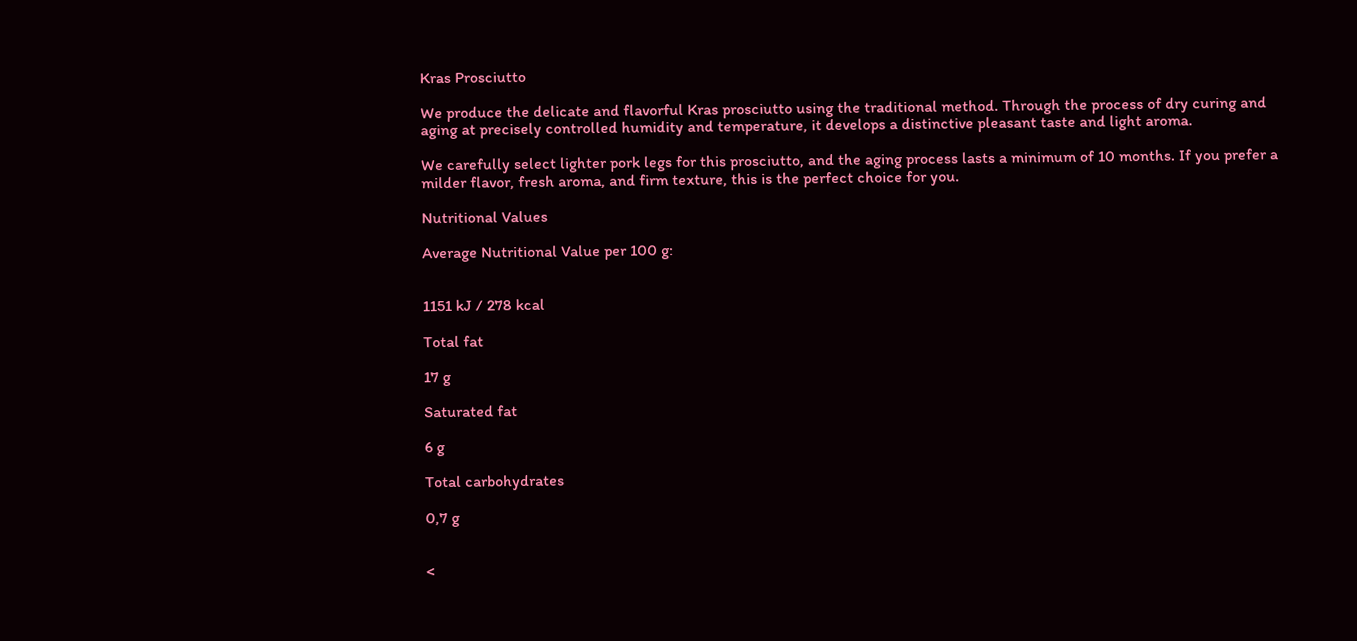Kras Prosciutto

We produce the delicate and flavorful Kras prosciutto using the traditional method. Through the process of dry curing and aging at precisely controlled humidity and temperature, it develops a distinctive pleasant taste and light aroma.

We carefully select lighter pork legs for this prosciutto, and the aging process lasts a minimum of 10 months. If you prefer a milder flavor, fresh aroma, and firm texture, this is the perfect choice for you.

Nutritional Values

Average Nutritional Value per 100 g:


1151 kJ / 278 kcal

Total fat

17 g

Saturated fat

6 g

Total carbohydrates

0,7 g


<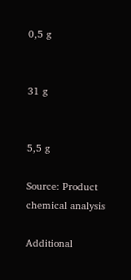0,5 g


31 g


5,5 g

Source: Product chemical analysis

Additional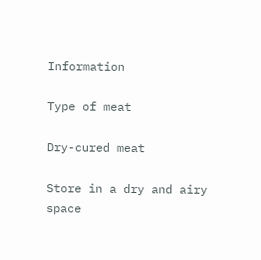Information

Type of meat

Dry-cured meat

Store in a dry and airy space